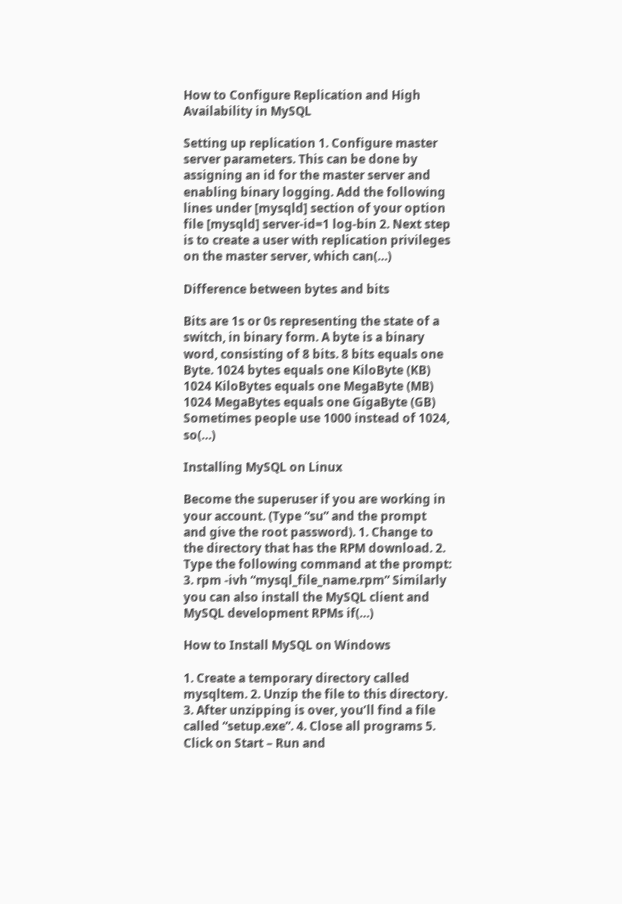How to Configure Replication and High Availability in MySQL

Setting up replication 1. Configure master server parameters. This can be done by assigning an id for the master server and enabling binary logging. Add the following lines under [mysqld] section of your option file [mysqld] server-id=1 log-bin 2. Next step is to create a user with replication privileges on the master server, which can(…)

Difference between bytes and bits

Bits are 1s or 0s representing the state of a switch, in binary form. A byte is a binary word, consisting of 8 bits. 8 bits equals one Byte. 1024 bytes equals one KiloByte (KB) 1024 KiloBytes equals one MegaByte (MB) 1024 MegaBytes equals one GigaByte (GB) Sometimes people use 1000 instead of 1024, so(…)

Installing MySQL on Linux

Become the superuser if you are working in your account. (Type “su” and the prompt and give the root password). 1. Change to the directory that has the RPM download. 2. Type the following command at the prompt: 3. rpm -ivh “mysql_file_name.rpm” Similarly you can also install the MySQL client and MySQL development RPMs if(…)

How to Install MySQL on Windows

1. Create a temporary directory called mysqltem. 2. Unzip the file to this directory. 3. After unzipping is over, you’ll find a file called “setup.exe”. 4. Close all programs 5. Click on Start – Run and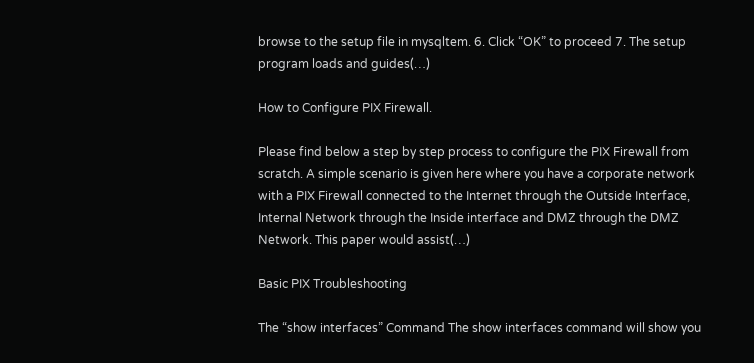browse to the setup file in mysqltem. 6. Click “OK” to proceed 7. The setup program loads and guides(…)

How to Configure PIX Firewall.

Please find below a step by step process to configure the PIX Firewall from scratch. A simple scenario is given here where you have a corporate network with a PIX Firewall connected to the Internet through the Outside Interface, Internal Network through the Inside interface and DMZ through the DMZ Network. This paper would assist(…)

Basic PIX Troubleshooting

The “show interfaces” Command The show interfaces command will show you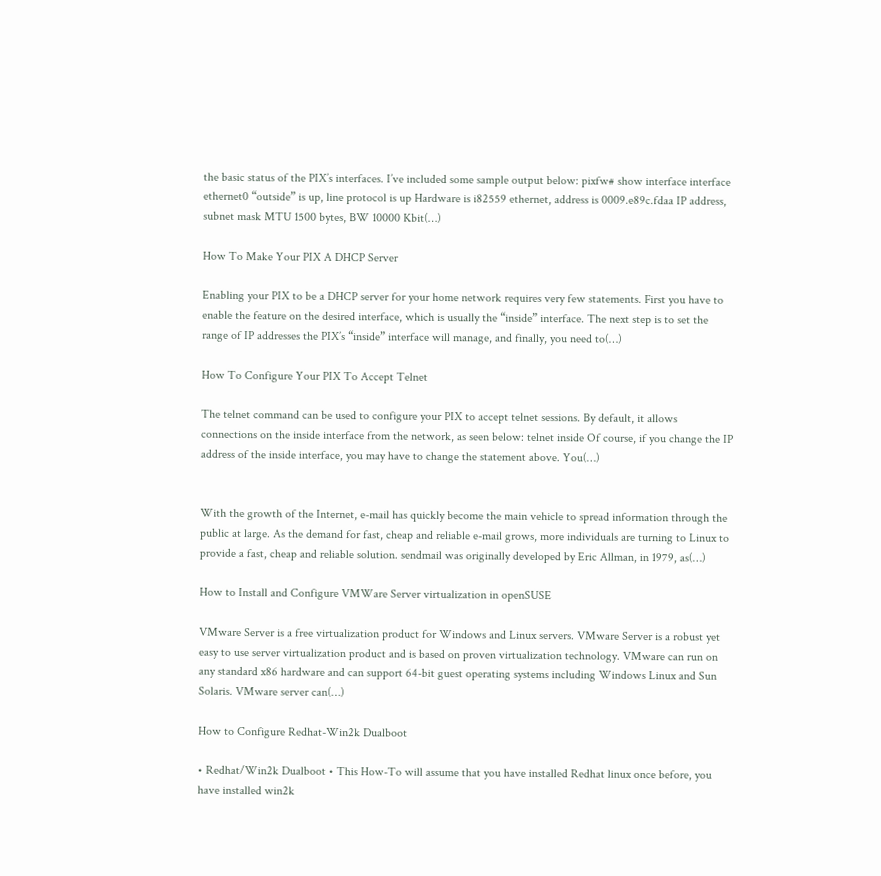the basic status of the PIX’s interfaces. I’ve included some sample output below: pixfw# show interface interface ethernet0 “outside” is up, line protocol is up Hardware is i82559 ethernet, address is 0009.e89c.fdaa IP address, subnet mask MTU 1500 bytes, BW 10000 Kbit(…)

How To Make Your PIX A DHCP Server

Enabling your PIX to be a DHCP server for your home network requires very few statements. First you have to enable the feature on the desired interface, which is usually the “inside” interface. The next step is to set the range of IP addresses the PIX’s “inside” interface will manage, and finally, you need to(…)

How To Configure Your PIX To Accept Telnet

The telnet command can be used to configure your PIX to accept telnet sessions. By default, it allows connections on the inside interface from the network, as seen below: telnet inside Of course, if you change the IP address of the inside interface, you may have to change the statement above. You(…)


With the growth of the Internet, e-mail has quickly become the main vehicle to spread information through the public at large. As the demand for fast, cheap and reliable e-mail grows, more individuals are turning to Linux to provide a fast, cheap and reliable solution. sendmail was originally developed by Eric Allman, in 1979, as(…)

How to Install and Configure VMWare Server virtualization in openSUSE

VMware Server is a free virtualization product for Windows and Linux servers. VMware Server is a robust yet easy to use server virtualization product and is based on proven virtualization technology. VMware can run on any standard x86 hardware and can support 64-bit guest operating systems including Windows Linux and Sun Solaris. VMware server can(…)

How to Configure Redhat-Win2k Dualboot

• Redhat/Win2k Dualboot • This How-To will assume that you have installed Redhat linux once before, you have installed win2k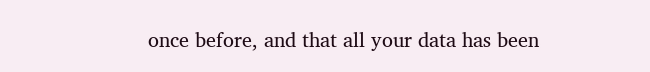once before, and that all your data has been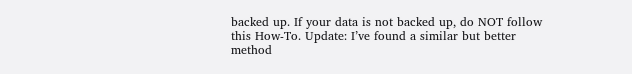backed up. If your data is not backed up, do NOT follow this How-To. Update: I’ve found a similar but better method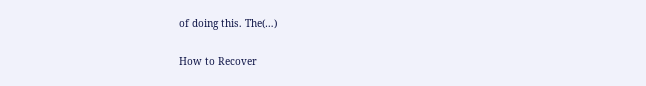of doing this. The(…)

How to Recover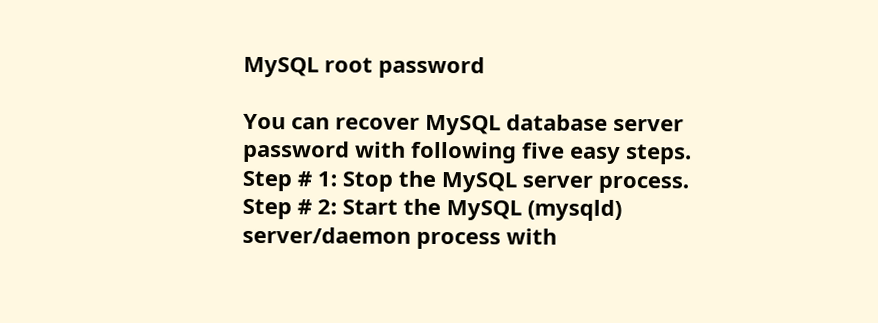MySQL root password

You can recover MySQL database server password with following five easy steps. Step # 1: Stop the MySQL server process. Step # 2: Start the MySQL (mysqld) server/daemon process with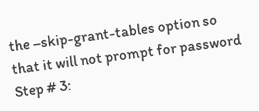the –skip-grant-tables option so that it will not prompt for password Step # 3: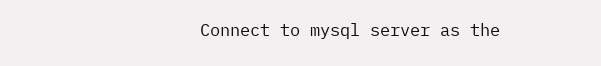Connect to mysql server as the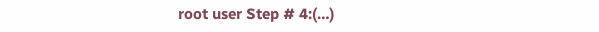root user Step # 4:(…)